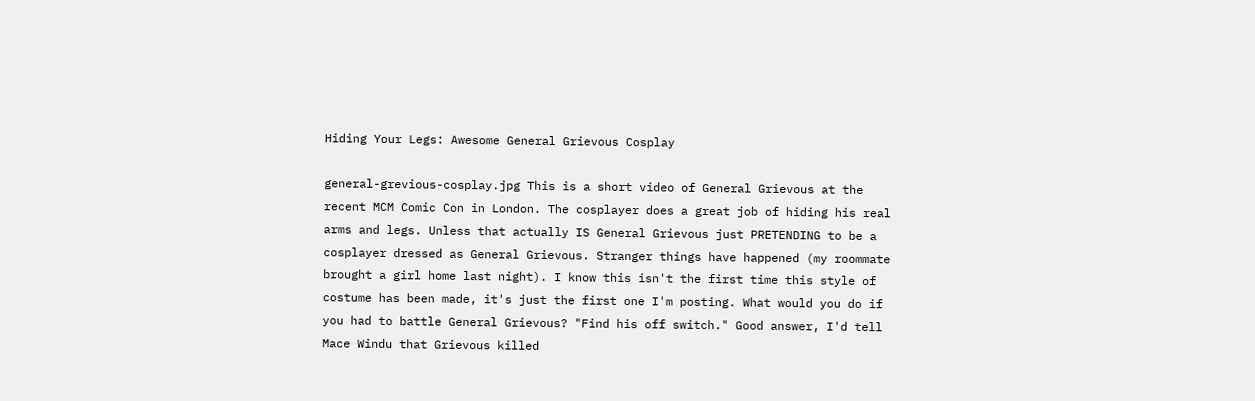Hiding Your Legs: Awesome General Grievous Cosplay

general-grevious-cosplay.jpg This is a short video of General Grievous at the recent MCM Comic Con in London. The cosplayer does a great job of hiding his real arms and legs. Unless that actually IS General Grievous just PRETENDING to be a cosplayer dressed as General Grievous. Stranger things have happened (my roommate brought a girl home last night). I know this isn't the first time this style of costume has been made, it's just the first one I'm posting. What would you do if you had to battle General Grievous? "Find his off switch." Good answer, I'd tell Mace Windu that Grievous killed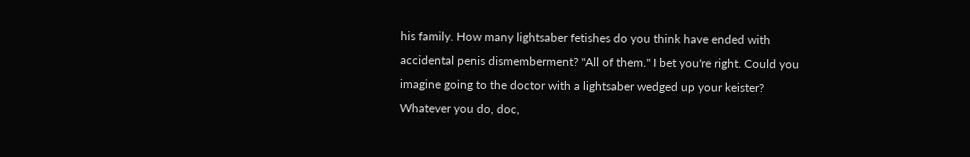his family. How many lightsaber fetishes do you think have ended with accidental penis dismemberment? "All of them." I bet you're right. Could you imagine going to the doctor with a lightsaber wedged up your keister? Whatever you do, doc,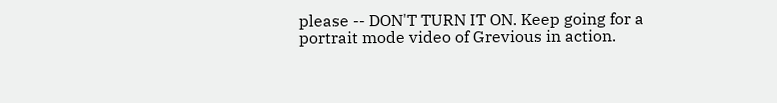please -- DON'T TURN IT ON. Keep going for a portrait mode video of Grevious in action.